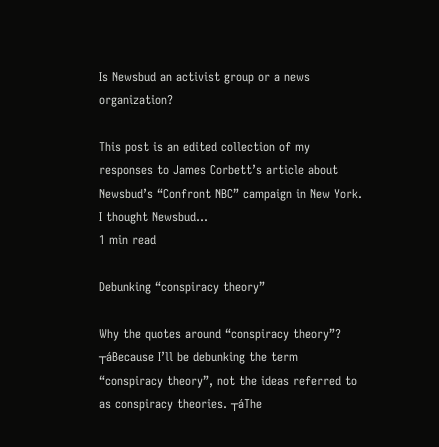Is Newsbud an activist group or a news organization?

This post is an edited collection of my responses to James Corbett’s article about Newsbud’s “Confront NBC” campaign in New York. I thought Newsbud...
1 min read

Debunking “conspiracy theory”

Why the quotes around “conspiracy theory”? ┬áBecause I’ll be debunking the term “conspiracy theory”, not the ideas referred to as conspiracy theories. ┬áThe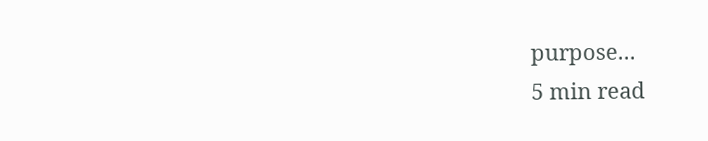purpose...
5 min read